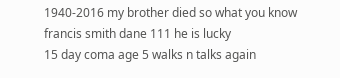1940-2016 my brother died so what you know
francis smith dane 111 he is lucky
15 day coma age 5 walks n talks again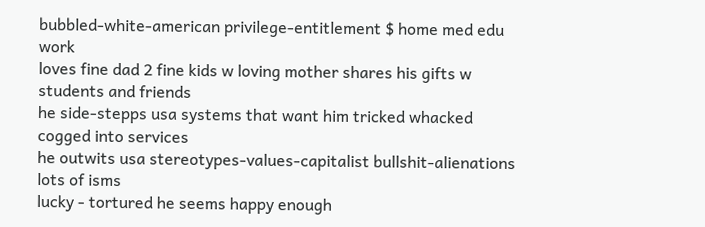bubbled-white-american privilege-entitlement $ home med edu work
loves fine dad 2 fine kids w loving mother shares his gifts w students and friends
he side-stepps usa systems that want him tricked whacked cogged into services
he outwits usa stereotypes-values-capitalist bullshit-alienations lots of isms
lucky - tortured he seems happy enough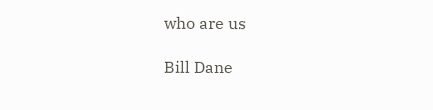who are us

Bill Dane